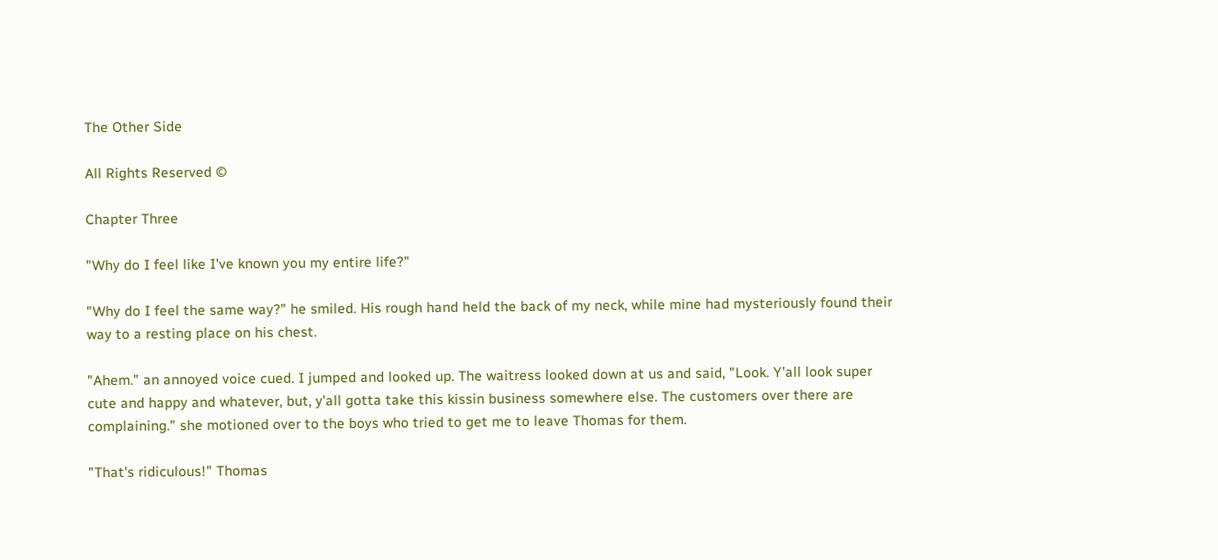The Other Side

All Rights Reserved ©

Chapter Three

"Why do I feel like I've known you my entire life?"

"Why do I feel the same way?" he smiled. His rough hand held the back of my neck, while mine had mysteriously found their way to a resting place on his chest.

"Ahem." an annoyed voice cued. I jumped and looked up. The waitress looked down at us and said, "Look. Y'all look super cute and happy and whatever, but, y'all gotta take this kissin business somewhere else. The customers over there are complaining." she motioned over to the boys who tried to get me to leave Thomas for them.

"That's ridiculous!" Thomas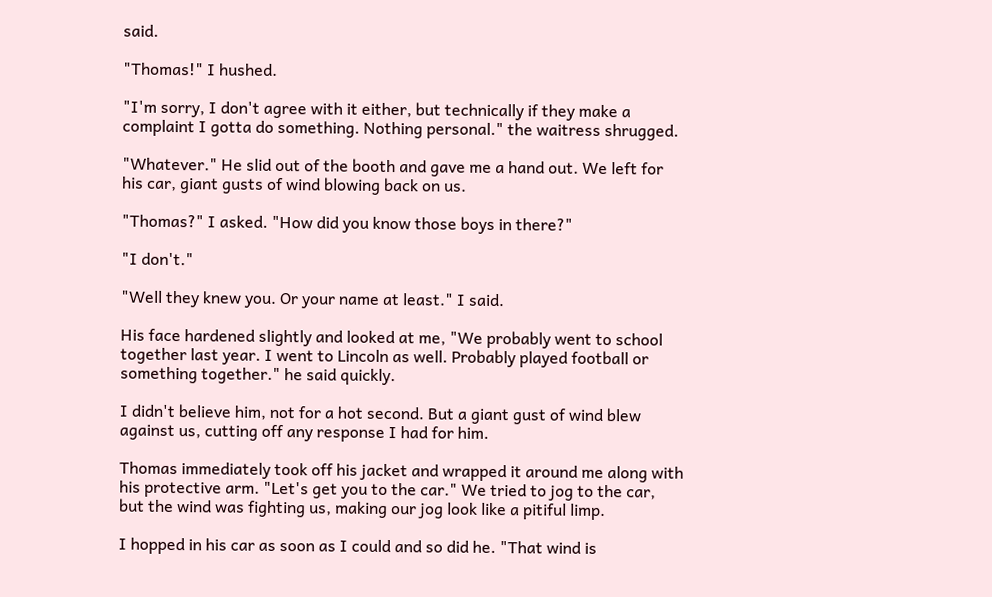said.

"Thomas!" I hushed.

"I'm sorry, I don't agree with it either, but technically if they make a complaint I gotta do something. Nothing personal." the waitress shrugged.

"Whatever." He slid out of the booth and gave me a hand out. We left for his car, giant gusts of wind blowing back on us.

"Thomas?" I asked. "How did you know those boys in there?"

"I don't."

"Well they knew you. Or your name at least." I said.

His face hardened slightly and looked at me, "We probably went to school together last year. I went to Lincoln as well. Probably played football or something together." he said quickly.

I didn't believe him, not for a hot second. But a giant gust of wind blew against us, cutting off any response I had for him.

Thomas immediately took off his jacket and wrapped it around me along with his protective arm. "Let's get you to the car." We tried to jog to the car, but the wind was fighting us, making our jog look like a pitiful limp.

I hopped in his car as soon as I could and so did he. "That wind is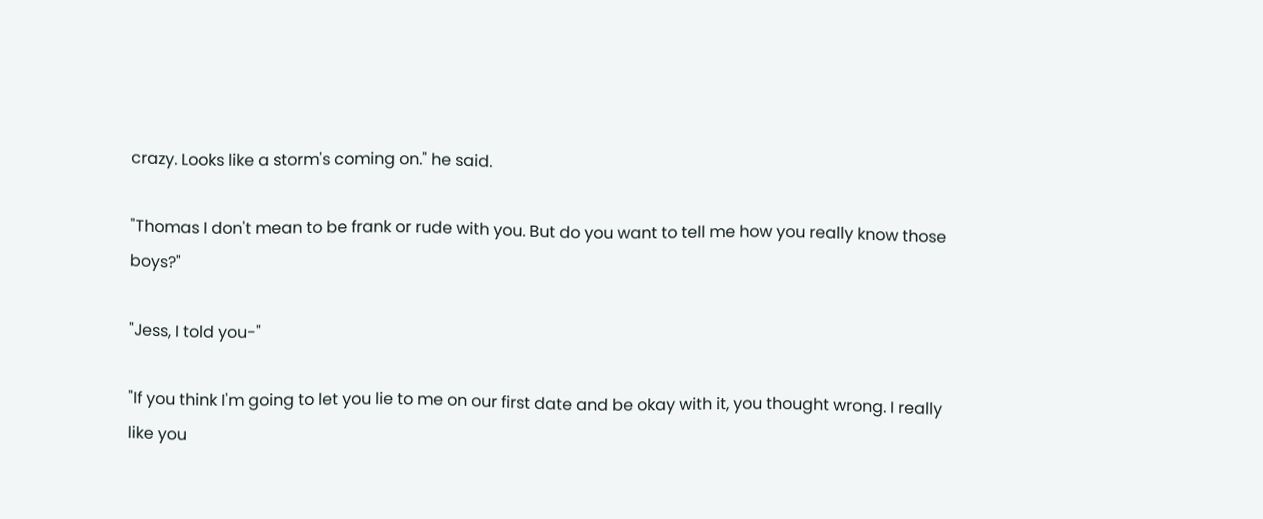crazy. Looks like a storm's coming on." he said.

"Thomas I don't mean to be frank or rude with you. But do you want to tell me how you really know those boys?"

"Jess, I told you-"

"If you think I'm going to let you lie to me on our first date and be okay with it, you thought wrong. I really like you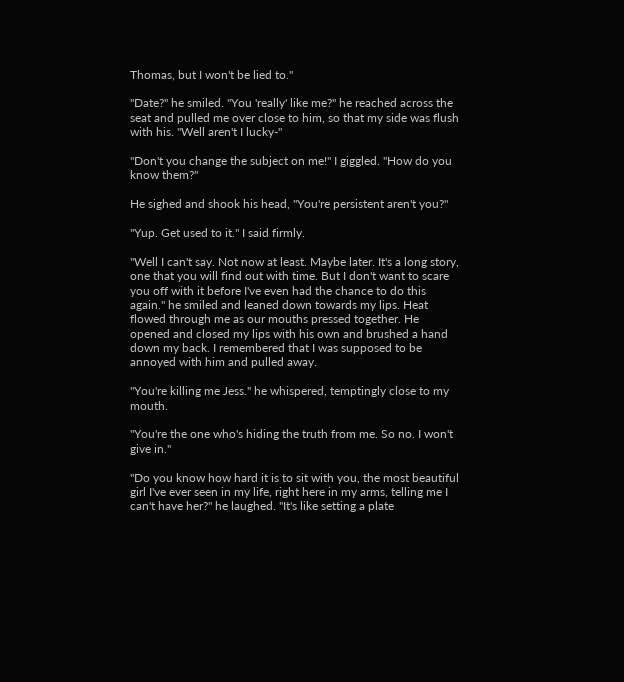Thomas, but I won't be lied to."

"Date?" he smiled. "You 'really' like me?" he reached across the seat and pulled me over close to him, so that my side was flush with his. "Well aren't I lucky-"

"Don't you change the subject on me!" I giggled. "How do you know them?"

He sighed and shook his head, "You're persistent aren't you?"

"Yup. Get used to it." I said firmly.

"Well I can't say. Not now at least. Maybe later. It's a long story, one that you will find out with time. But I don't want to scare you off with it before I've even had the chance to do this again." he smiled and leaned down towards my lips. Heat flowed through me as our mouths pressed together. He opened and closed my lips with his own and brushed a hand down my back. I remembered that I was supposed to be annoyed with him and pulled away.

"You're killing me Jess." he whispered, temptingly close to my mouth.

"You're the one who's hiding the truth from me. So no. I won't give in."

"Do you know how hard it is to sit with you, the most beautiful girl I've ever seen in my life, right here in my arms, telling me I can't have her?" he laughed. "It's like setting a plate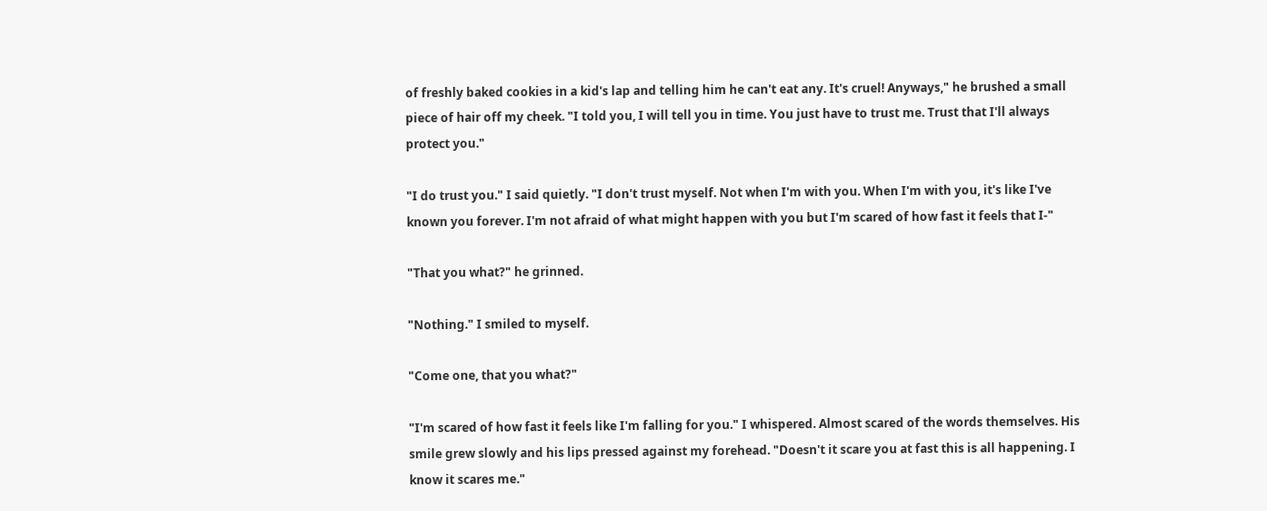of freshly baked cookies in a kid's lap and telling him he can't eat any. It's cruel! Anyways," he brushed a small piece of hair off my cheek. "I told you, I will tell you in time. You just have to trust me. Trust that I'll always protect you."

"I do trust you." I said quietly. "I don't trust myself. Not when I'm with you. When I'm with you, it's like I've known you forever. I'm not afraid of what might happen with you but I'm scared of how fast it feels that I-"

"That you what?" he grinned.

"Nothing." I smiled to myself.

"Come one, that you what?"

"I'm scared of how fast it feels like I'm falling for you." I whispered. Almost scared of the words themselves. His smile grew slowly and his lips pressed against my forehead. "Doesn't it scare you at fast this is all happening. I know it scares me."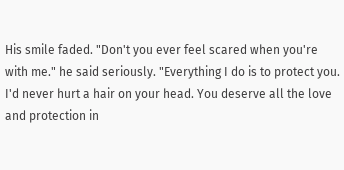His smile faded. "Don't you ever feel scared when you're with me." he said seriously. "Everything I do is to protect you. I'd never hurt a hair on your head. You deserve all the love and protection in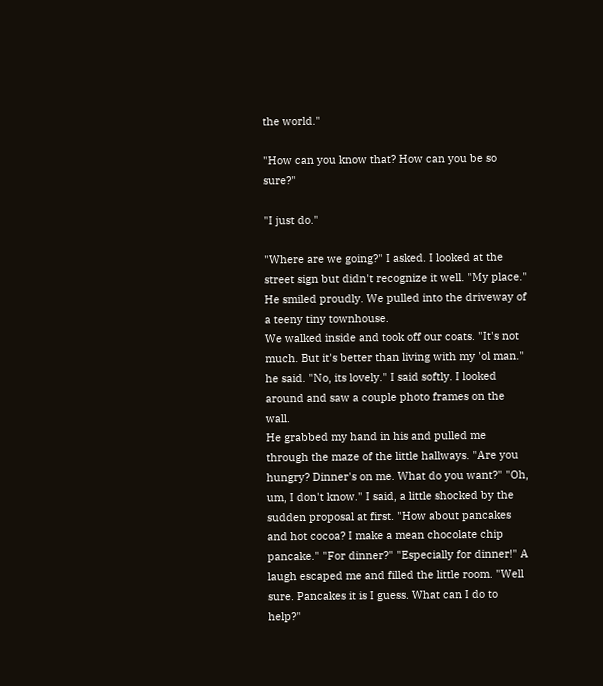the world."

"How can you know that? How can you be so sure?"

"I just do."

"Where are we going?" I asked. I looked at the street sign but didn't recognize it well. "My place." He smiled proudly. We pulled into the driveway of a teeny tiny townhouse.
We walked inside and took off our coats. "It's not much. But it's better than living with my 'ol man." he said. "No, its lovely." I said softly. I looked around and saw a couple photo frames on the wall.
He grabbed my hand in his and pulled me through the maze of the little hallways. "Are you hungry? Dinner's on me. What do you want?" "Oh, um, I don't know." I said, a little shocked by the sudden proposal at first. "How about pancakes and hot cocoa? I make a mean chocolate chip pancake." "For dinner?" "Especially for dinner!" A laugh escaped me and filled the little room. "Well sure. Pancakes it is I guess. What can I do to help?"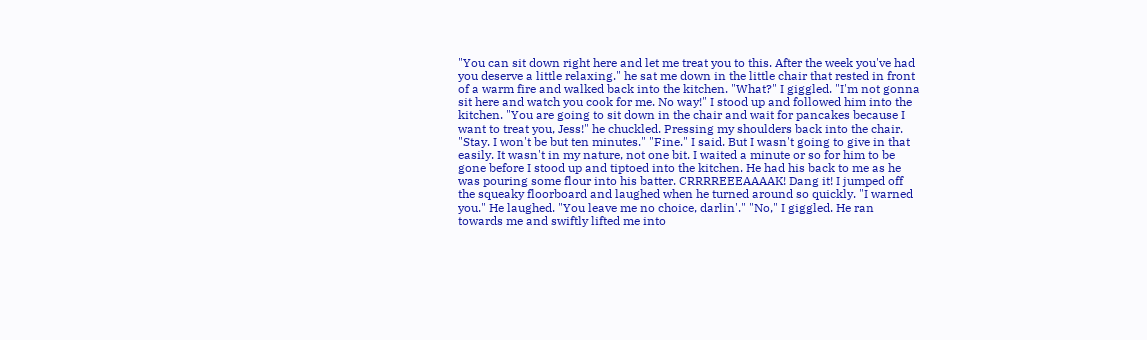"You can sit down right here and let me treat you to this. After the week you've had you deserve a little relaxing." he sat me down in the little chair that rested in front of a warm fire and walked back into the kitchen. "What?" I giggled. "I'm not gonna sit here and watch you cook for me. No way!" I stood up and followed him into the kitchen. "You are going to sit down in the chair and wait for pancakes because I want to treat you, Jess!" he chuckled. Pressing my shoulders back into the chair. "Stay. I won't be but ten minutes." "Fine." I said. But I wasn't going to give in that easily. It wasn't in my nature, not one bit. I waited a minute or so for him to be gone before I stood up and tiptoed into the kitchen. He had his back to me as he was pouring some flour into his batter. CRRRREEEAAAAK! Dang it! I jumped off the squeaky floorboard and laughed when he turned around so quickly. "I warned you." He laughed. "You leave me no choice, darlin'." "No," I giggled. He ran towards me and swiftly lifted me into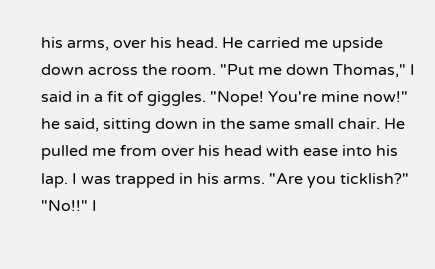his arms, over his head. He carried me upside down across the room. "Put me down Thomas," I said in a fit of giggles. "Nope! You're mine now!" he said, sitting down in the same small chair. He pulled me from over his head with ease into his lap. I was trapped in his arms. "Are you ticklish?" "No!!" I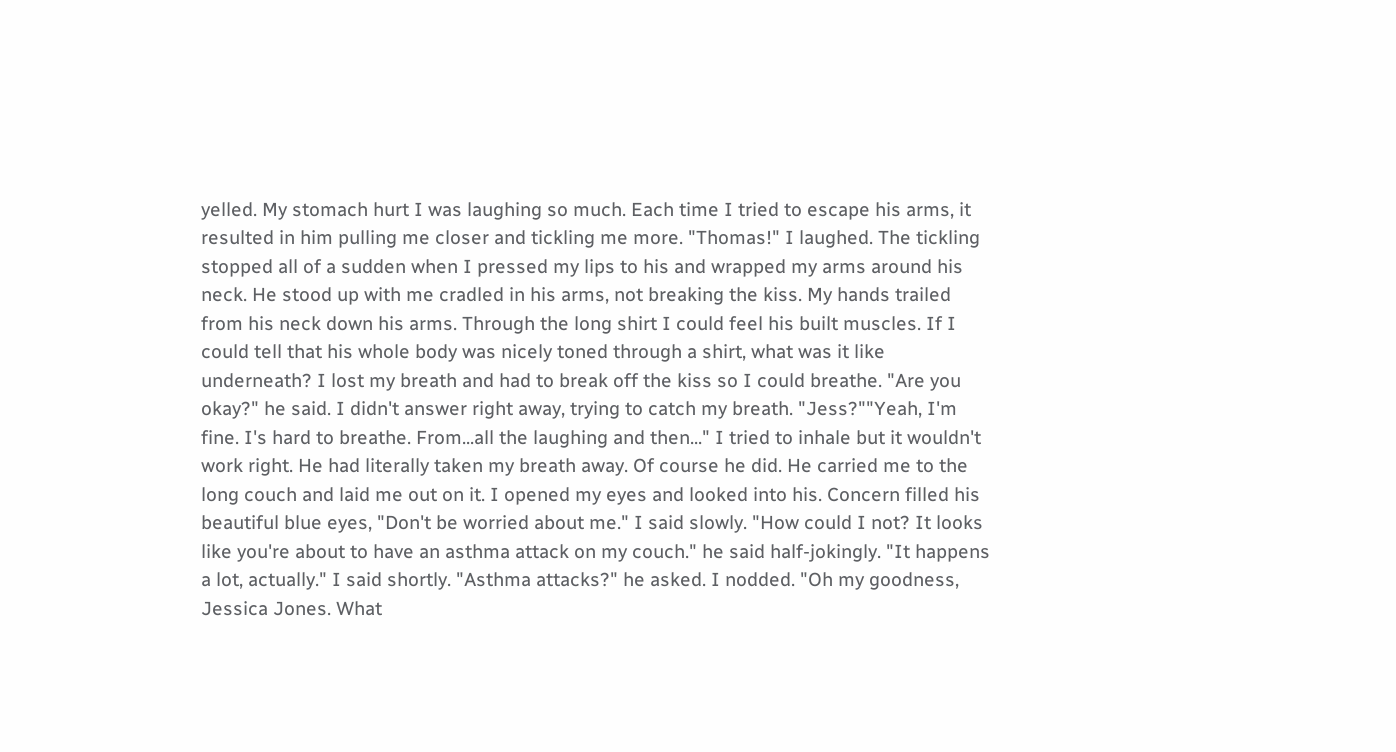yelled. My stomach hurt I was laughing so much. Each time I tried to escape his arms, it resulted in him pulling me closer and tickling me more. "Thomas!" I laughed. The tickling stopped all of a sudden when I pressed my lips to his and wrapped my arms around his neck. He stood up with me cradled in his arms, not breaking the kiss. My hands trailed from his neck down his arms. Through the long shirt I could feel his built muscles. If I could tell that his whole body was nicely toned through a shirt, what was it like underneath? I lost my breath and had to break off the kiss so I could breathe. "Are you okay?" he said. I didn't answer right away, trying to catch my breath. "Jess?""Yeah, I'm fine. I's hard to breathe. From...all the laughing and then..." I tried to inhale but it wouldn't work right. He had literally taken my breath away. Of course he did. He carried me to the long couch and laid me out on it. I opened my eyes and looked into his. Concern filled his beautiful blue eyes, "Don't be worried about me." I said slowly. "How could I not? It looks like you're about to have an asthma attack on my couch." he said half-jokingly. "It happens a lot, actually." I said shortly. "Asthma attacks?" he asked. I nodded. "Oh my goodness, Jessica Jones. What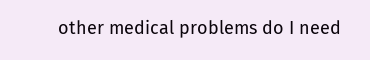other medical problems do I need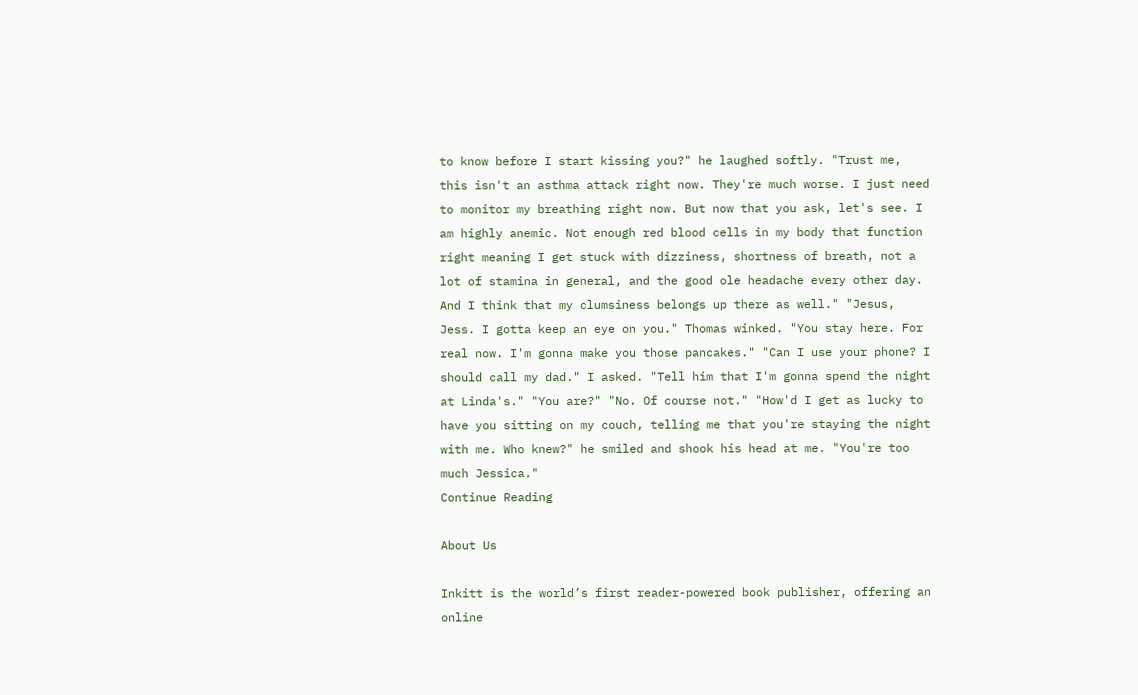to know before I start kissing you?" he laughed softly. "Trust me, this isn't an asthma attack right now. They're much worse. I just need to monitor my breathing right now. But now that you ask, let's see. I am highly anemic. Not enough red blood cells in my body that function right meaning I get stuck with dizziness, shortness of breath, not a lot of stamina in general, and the good ole headache every other day. And I think that my clumsiness belongs up there as well." "Jesus, Jess. I gotta keep an eye on you." Thomas winked. "You stay here. For real now. I'm gonna make you those pancakes." "Can I use your phone? I should call my dad." I asked. "Tell him that I'm gonna spend the night at Linda's." "You are?" "No. Of course not." "How'd I get as lucky to have you sitting on my couch, telling me that you're staying the night with me. Who knew?" he smiled and shook his head at me. "You're too much Jessica."
Continue Reading

About Us

Inkitt is the world’s first reader-powered book publisher, offering an online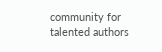community for talented authors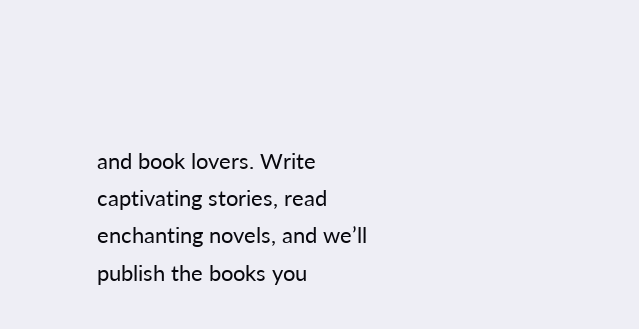and book lovers. Write captivating stories, read enchanting novels, and we’ll publish the books you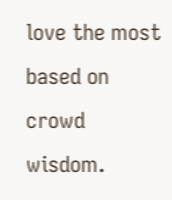love the most based on crowd wisdom.